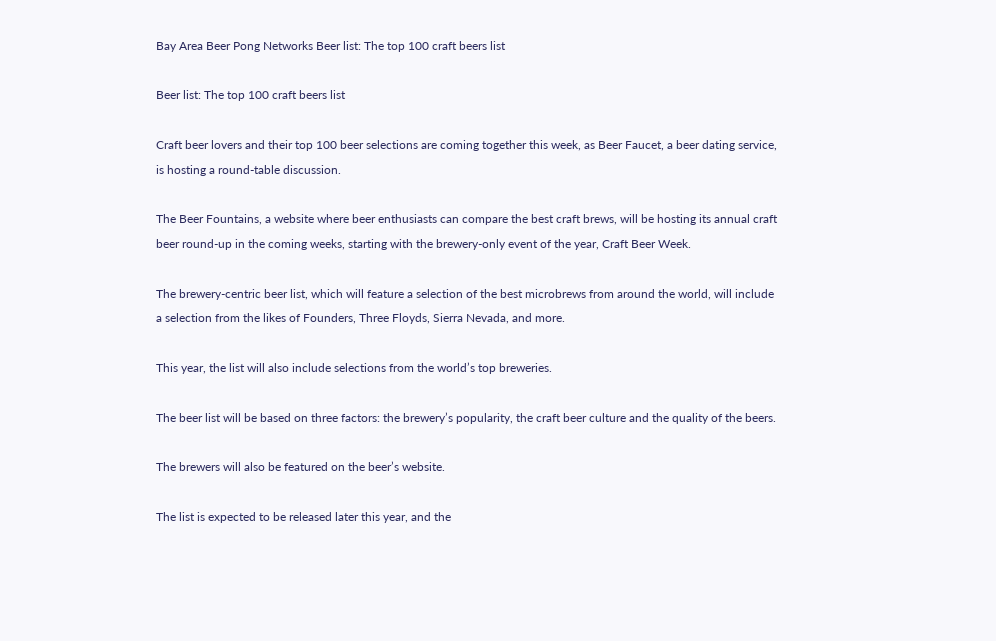Bay Area Beer Pong Networks Beer list: The top 100 craft beers list

Beer list: The top 100 craft beers list

Craft beer lovers and their top 100 beer selections are coming together this week, as Beer Faucet, a beer dating service, is hosting a round-table discussion.

The Beer Fountains, a website where beer enthusiasts can compare the best craft brews, will be hosting its annual craft beer round-up in the coming weeks, starting with the brewery-only event of the year, Craft Beer Week.

The brewery-centric beer list, which will feature a selection of the best microbrews from around the world, will include a selection from the likes of Founders, Three Floyds, Sierra Nevada, and more.

This year, the list will also include selections from the world’s top breweries.

The beer list will be based on three factors: the brewery’s popularity, the craft beer culture and the quality of the beers.

The brewers will also be featured on the beer’s website.

The list is expected to be released later this year, and the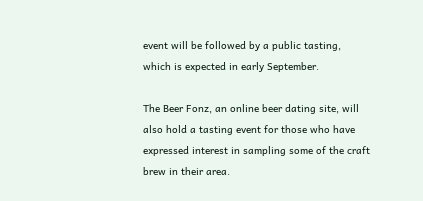event will be followed by a public tasting, which is expected in early September.

The Beer Fonz, an online beer dating site, will also hold a tasting event for those who have expressed interest in sampling some of the craft brew in their area.